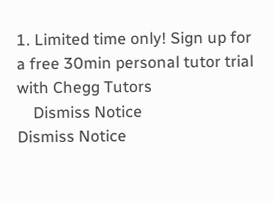1. Limited time only! Sign up for a free 30min personal tutor trial with Chegg Tutors
    Dismiss Notice
Dismiss Notice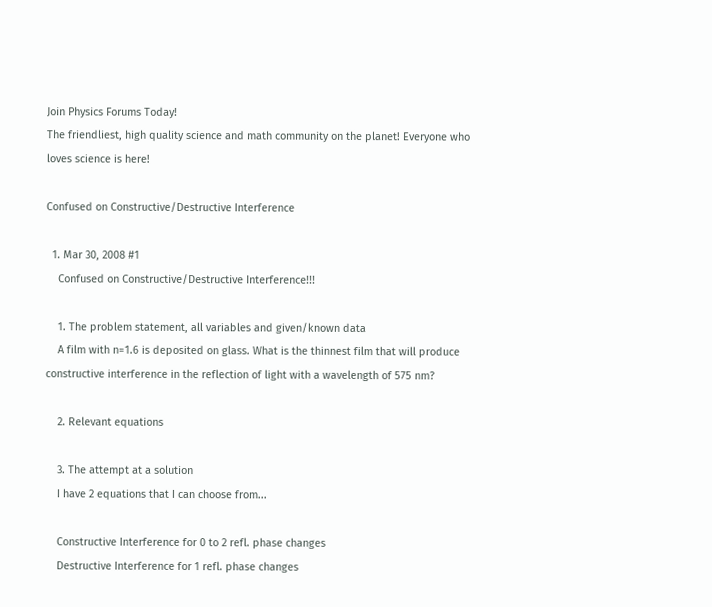Join Physics Forums Today!
The friendliest, high quality science and math community on the planet! Everyone who loves science is here!

Confused on Constructive/Destructive Interference

  1. Mar 30, 2008 #1
    Confused on Constructive/Destructive Interference!!!

    1. The problem statement, all variables and given/known data
    A film with n=1.6 is deposited on glass. What is the thinnest film that will produce constructive interference in the reflection of light with a wavelength of 575 nm?

    2. Relevant equations

    3. The attempt at a solution
    I have 2 equations that I can choose from...

    Constructive Interference for 0 to 2 refl. phase changes
    Destructive Interference for 1 refl. phase changes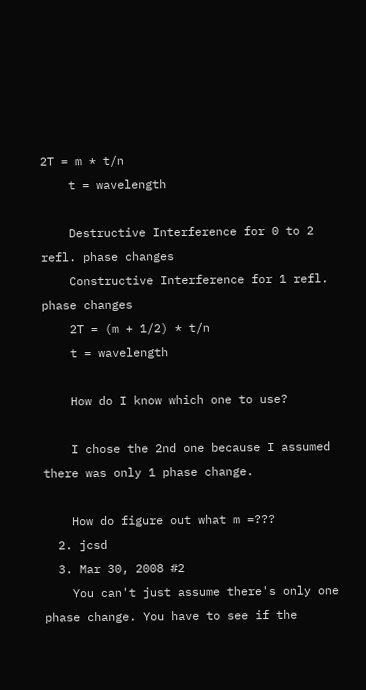2T = m * t/n
    t = wavelength

    Destructive Interference for 0 to 2 refl. phase changes
    Constructive Interference for 1 refl. phase changes
    2T = (m + 1/2) * t/n
    t = wavelength

    How do I know which one to use?

    I chose the 2nd one because I assumed there was only 1 phase change.

    How do figure out what m =???
  2. jcsd
  3. Mar 30, 2008 #2
    You can't just assume there's only one phase change. You have to see if the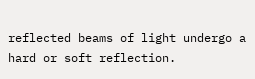reflected beams of light undergo a hard or soft reflection.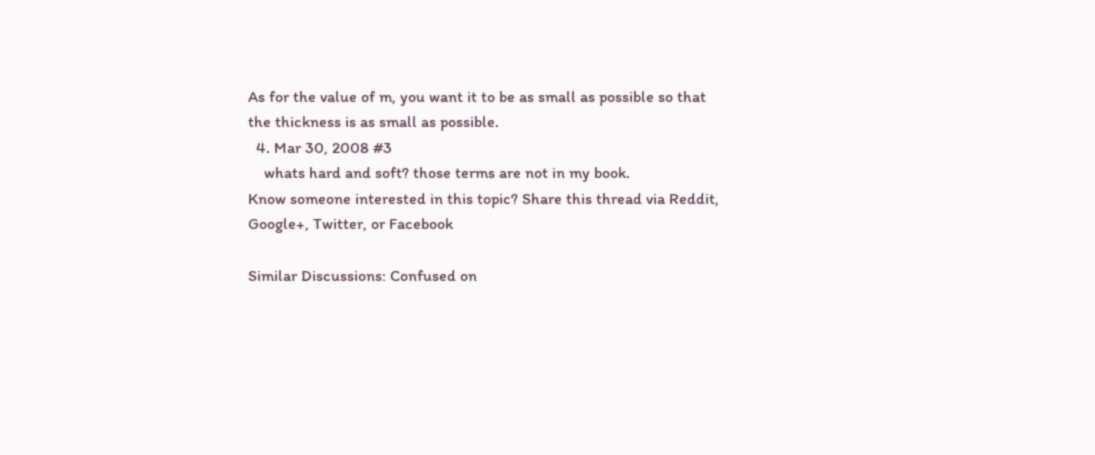As for the value of m, you want it to be as small as possible so that the thickness is as small as possible.
  4. Mar 30, 2008 #3
    whats hard and soft? those terms are not in my book.
Know someone interested in this topic? Share this thread via Reddit, Google+, Twitter, or Facebook

Similar Discussions: Confused on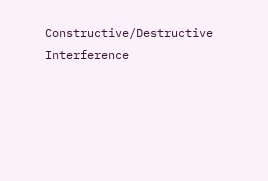Constructive/Destructive Interference